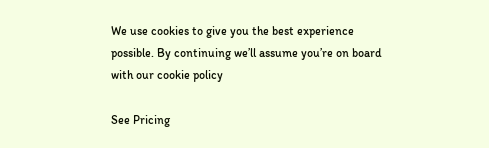We use cookies to give you the best experience possible. By continuing we’ll assume you’re on board with our cookie policy

See Pricing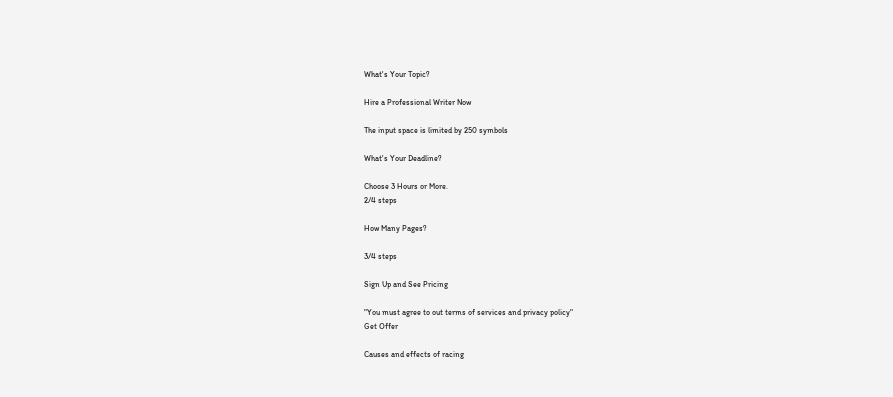What's Your Topic?

Hire a Professional Writer Now

The input space is limited by 250 symbols

What's Your Deadline?

Choose 3 Hours or More.
2/4 steps

How Many Pages?

3/4 steps

Sign Up and See Pricing

"You must agree to out terms of services and privacy policy"
Get Offer

Causes and effects of racing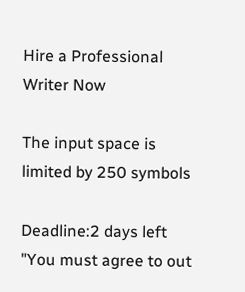Hire a Professional Writer Now

The input space is limited by 250 symbols

Deadline:2 days left
"You must agree to out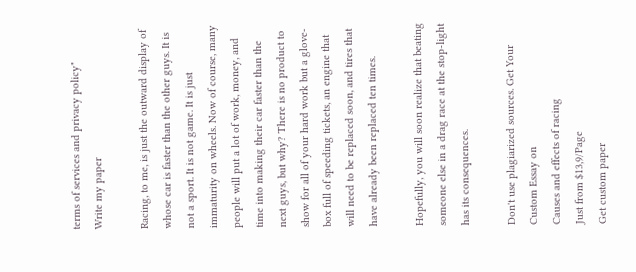terms of services and privacy policy"
Write my paper

Racing, to me, is just the outward display of whose car is faster than the other guys. It is not a sport. It is not game. It is just immaturity on wheels. Now of course, many people will put a lot of work, money, and time into making their car faster than the next guys, but why? There is no product to show for all of your hard work but a glove-box full of speeding tickets, an engine that will need to be replaced soon, and tires that have already been replaced ten times.

Hopefully, you will soon realize that beating someone else in a drag race at the stop-light has its consequences.

Don't use plagiarized sources. Get Your Custom Essay on
Causes and effects of racing
Just from $13,9/Page
Get custom paper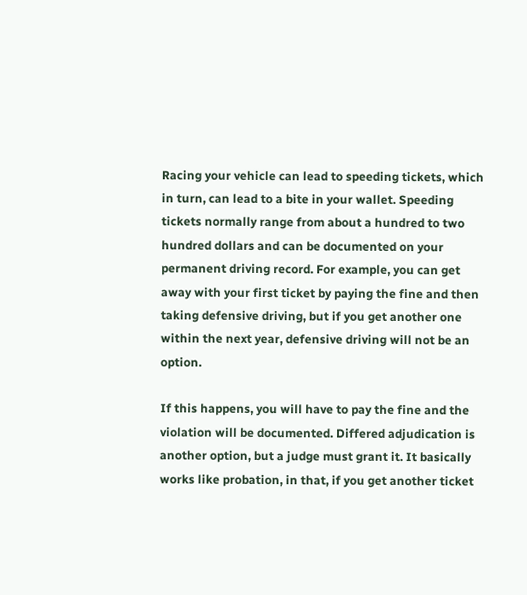Racing your vehicle can lead to speeding tickets, which in turn, can lead to a bite in your wallet. Speeding tickets normally range from about a hundred to two hundred dollars and can be documented on your permanent driving record. For example, you can get away with your first ticket by paying the fine and then taking defensive driving, but if you get another one within the next year, defensive driving will not be an option.

If this happens, you will have to pay the fine and the violation will be documented. Differed adjudication is another option, but a judge must grant it. It basically works like probation, in that, if you get another ticket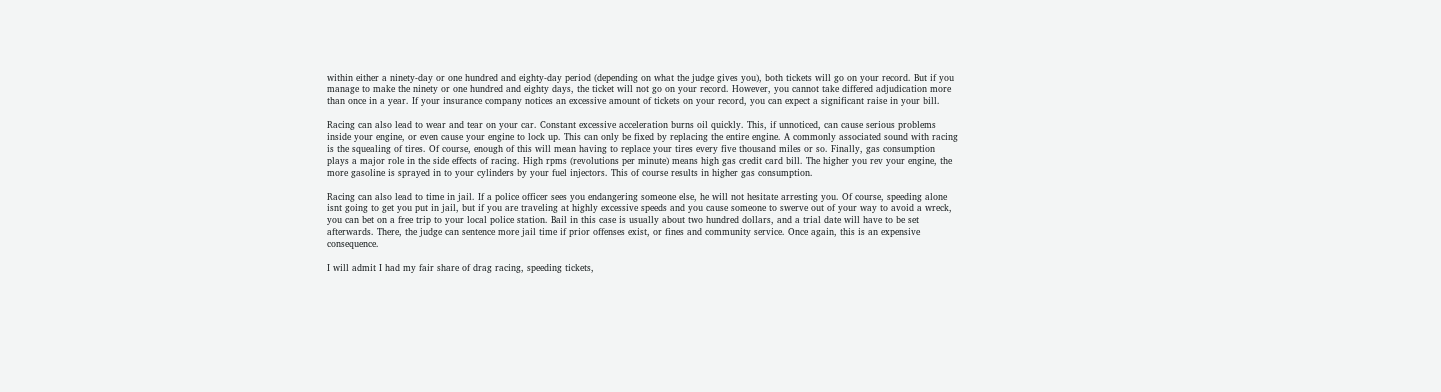within either a ninety-day or one hundred and eighty-day period (depending on what the judge gives you), both tickets will go on your record. But if you manage to make the ninety or one hundred and eighty days, the ticket will not go on your record. However, you cannot take differed adjudication more than once in a year. If your insurance company notices an excessive amount of tickets on your record, you can expect a significant raise in your bill.

Racing can also lead to wear and tear on your car. Constant excessive acceleration burns oil quickly. This, if unnoticed, can cause serious problems inside your engine, or even cause your engine to lock up. This can only be fixed by replacing the entire engine. A commonly associated sound with racing is the squealing of tires. Of course, enough of this will mean having to replace your tires every five thousand miles or so. Finally, gas consumption plays a major role in the side effects of racing. High rpms (revolutions per minute) means high gas credit card bill. The higher you rev your engine, the more gasoline is sprayed in to your cylinders by your fuel injectors. This of course results in higher gas consumption.

Racing can also lead to time in jail. If a police officer sees you endangering someone else, he will not hesitate arresting you. Of course, speeding alone isnt going to get you put in jail, but if you are traveling at highly excessive speeds and you cause someone to swerve out of your way to avoid a wreck, you can bet on a free trip to your local police station. Bail in this case is usually about two hundred dollars, and a trial date will have to be set afterwards. There, the judge can sentence more jail time if prior offenses exist, or fines and community service. Once again, this is an expensive consequence.

I will admit I had my fair share of drag racing, speeding tickets,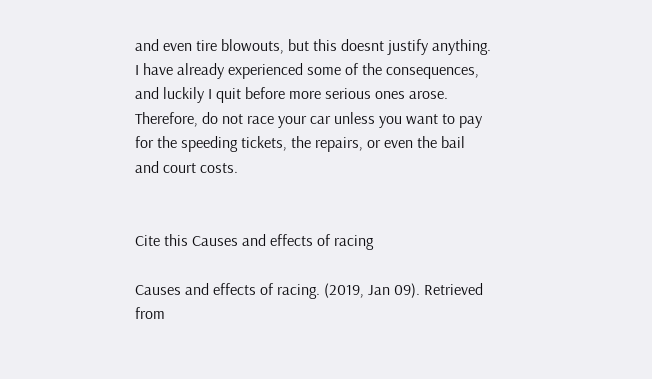and even tire blowouts, but this doesnt justify anything. I have already experienced some of the consequences, and luckily I quit before more serious ones arose. Therefore, do not race your car unless you want to pay for the speeding tickets, the repairs, or even the bail and court costs.


Cite this Causes and effects of racing

Causes and effects of racing. (2019, Jan 09). Retrieved from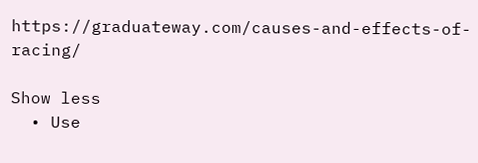https://graduateway.com/causes-and-effects-of-racing/

Show less
  • Use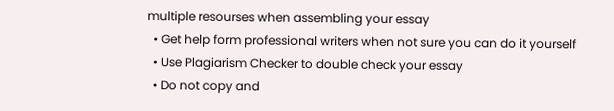multiple resourses when assembling your essay
  • Get help form professional writers when not sure you can do it yourself
  • Use Plagiarism Checker to double check your essay
  • Do not copy and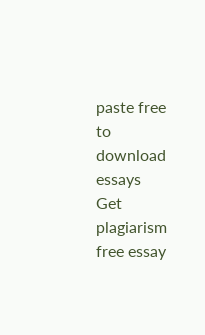paste free to download essays
Get plagiarism free essay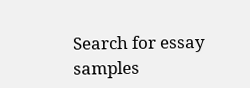Search for essay samples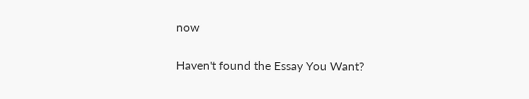now

Haven't found the Essay You Want?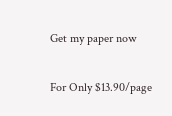Get my paper now

For Only $13.90/page